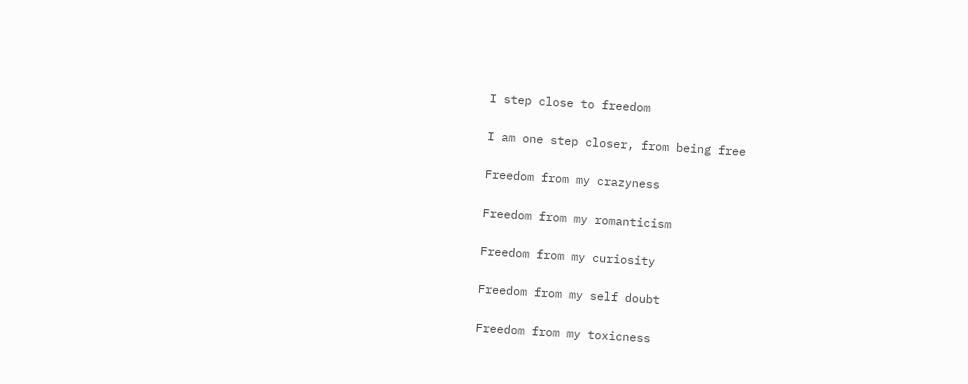I step close to freedom

I am one step closer, from being free

Freedom from my crazyness

Freedom from my romanticism

Freedom from my curiosity

Freedom from my self doubt

Freedom from my toxicness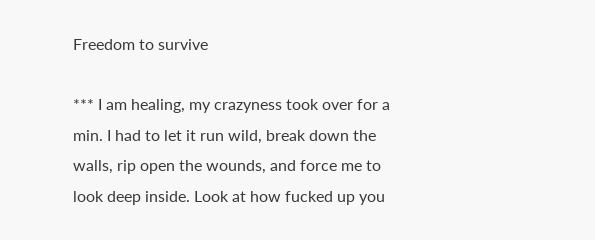Freedom to survive

*** I am healing, my crazyness took over for a min. I had to let it run wild, break down the walls, rip open the wounds, and force me to look deep inside. Look at how fucked up you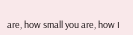are, how small you are, how I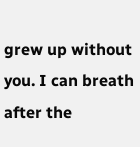grew up without you. I can breath after the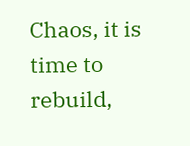Chaos, it is time to rebuild,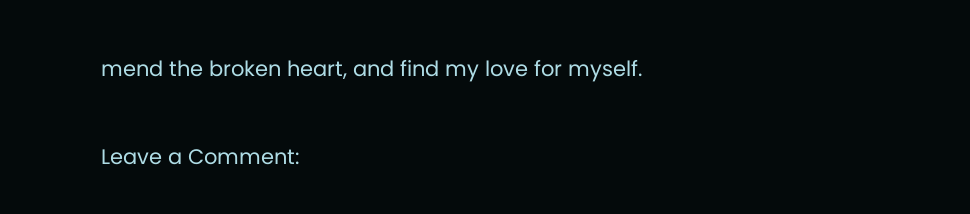mend the broken heart, and find my love for myself.

Leave a Comment: